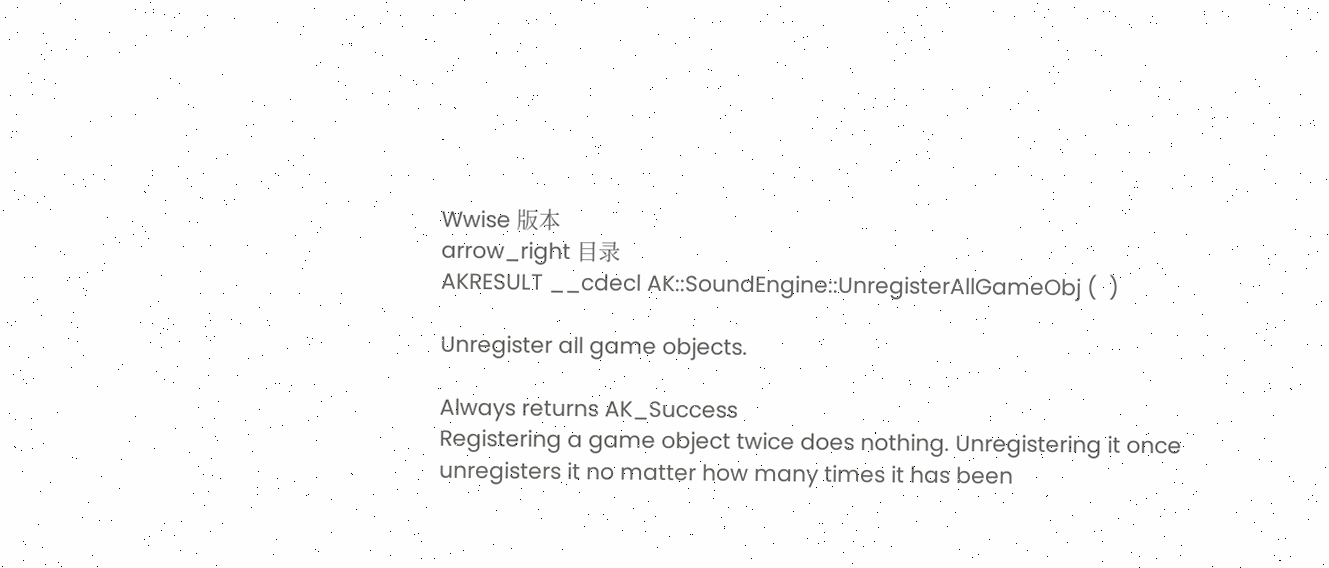Wwise 版本
arrow_right 目录
AKRESULT __cdecl AK::SoundEngine::UnregisterAllGameObj (  )

Unregister all game objects.

Always returns AK_Success
Registering a game object twice does nothing. Unregistering it once unregisters it no matter how many times it has been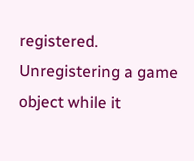registered. Unregistering a game object while it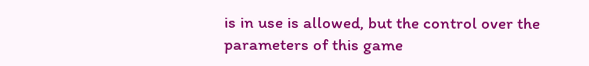is in use is allowed, but the control over the parameters of this game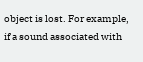object is lost. For example, if a sound associated with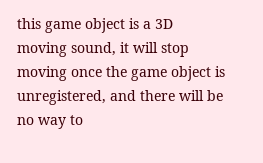this game object is a 3D moving sound, it will stop moving once the game object is unregistered, and there will be no way to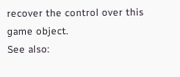recover the control over this game object.
See also: